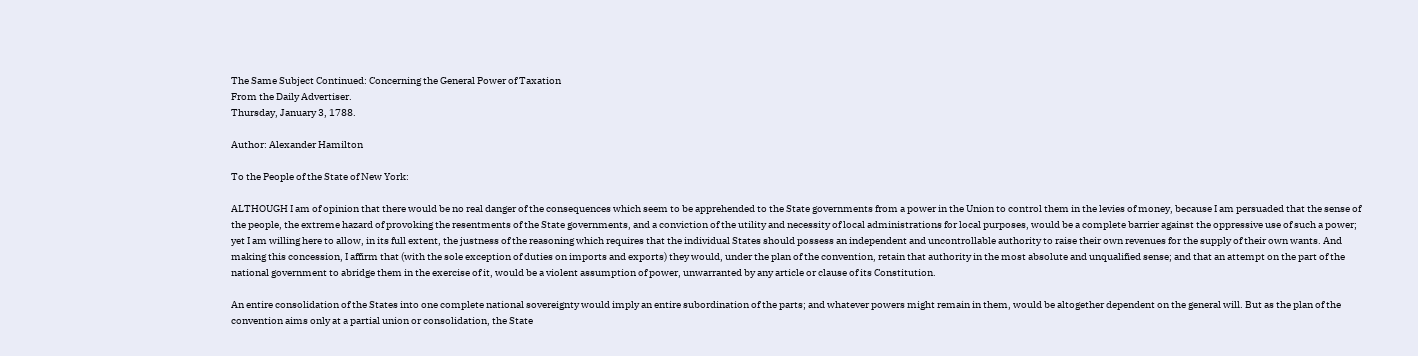The Same Subject Continued: Concerning the General Power of Taxation
From the Daily Advertiser.
Thursday, January 3, 1788.

Author: Alexander Hamilton

To the People of the State of New York:

ALTHOUGH I am of opinion that there would be no real danger of the consequences which seem to be apprehended to the State governments from a power in the Union to control them in the levies of money, because I am persuaded that the sense of the people, the extreme hazard of provoking the resentments of the State governments, and a conviction of the utility and necessity of local administrations for local purposes, would be a complete barrier against the oppressive use of such a power; yet I am willing here to allow, in its full extent, the justness of the reasoning which requires that the individual States should possess an independent and uncontrollable authority to raise their own revenues for the supply of their own wants. And making this concession, I affirm that (with the sole exception of duties on imports and exports) they would, under the plan of the convention, retain that authority in the most absolute and unqualified sense; and that an attempt on the part of the national government to abridge them in the exercise of it, would be a violent assumption of power, unwarranted by any article or clause of its Constitution.

An entire consolidation of the States into one complete national sovereignty would imply an entire subordination of the parts; and whatever powers might remain in them, would be altogether dependent on the general will. But as the plan of the convention aims only at a partial union or consolidation, the State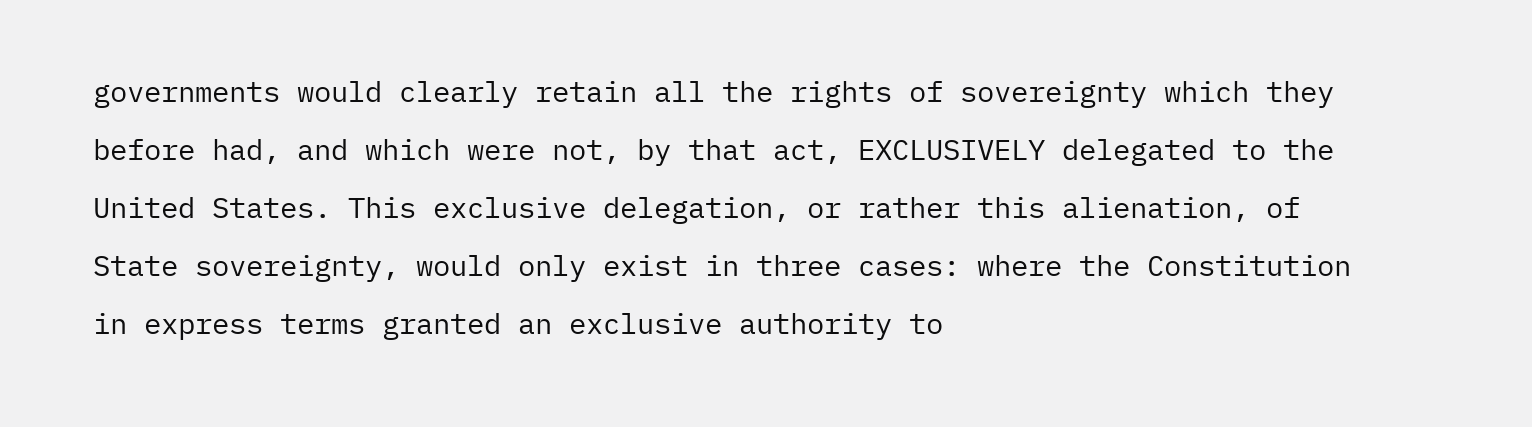governments would clearly retain all the rights of sovereignty which they before had, and which were not, by that act, EXCLUSIVELY delegated to the United States. This exclusive delegation, or rather this alienation, of State sovereignty, would only exist in three cases: where the Constitution in express terms granted an exclusive authority to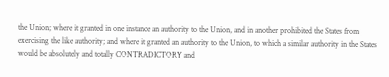the Union; where it granted in one instance an authority to the Union, and in another prohibited the States from exercising the like authority; and where it granted an authority to the Union, to which a similar authority in the States would be absolutely and totally CONTRADICTORY and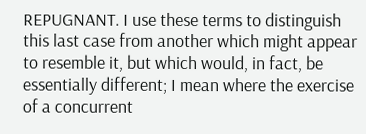REPUGNANT. I use these terms to distinguish this last case from another which might appear to resemble it, but which would, in fact, be essentially different; I mean where the exercise of a concurrent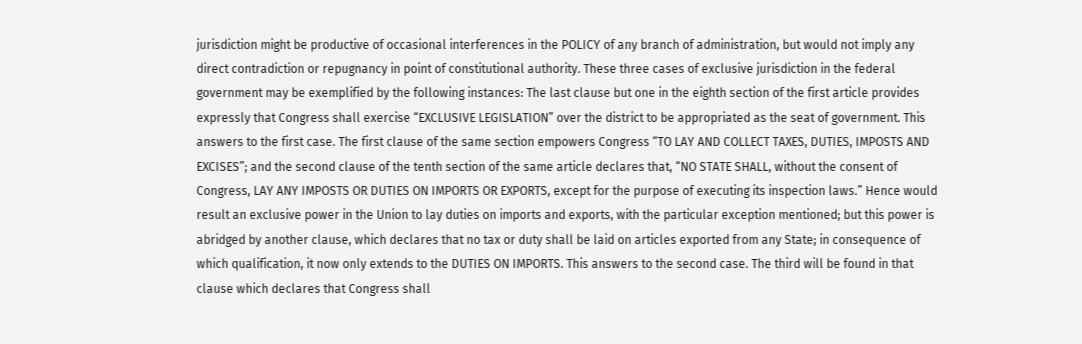jurisdiction might be productive of occasional interferences in the POLICY of any branch of administration, but would not imply any direct contradiction or repugnancy in point of constitutional authority. These three cases of exclusive jurisdiction in the federal government may be exemplified by the following instances: The last clause but one in the eighth section of the first article provides expressly that Congress shall exercise “EXCLUSIVE LEGISLATION” over the district to be appropriated as the seat of government. This answers to the first case. The first clause of the same section empowers Congress “TO LAY AND COLLECT TAXES, DUTIES, IMPOSTS AND EXCISES”; and the second clause of the tenth section of the same article declares that, “NO STATE SHALL, without the consent of Congress, LAY ANY IMPOSTS OR DUTIES ON IMPORTS OR EXPORTS, except for the purpose of executing its inspection laws.” Hence would result an exclusive power in the Union to lay duties on imports and exports, with the particular exception mentioned; but this power is abridged by another clause, which declares that no tax or duty shall be laid on articles exported from any State; in consequence of which qualification, it now only extends to the DUTIES ON IMPORTS. This answers to the second case. The third will be found in that clause which declares that Congress shall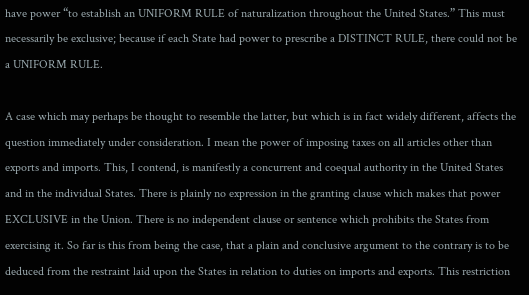have power “to establish an UNIFORM RULE of naturalization throughout the United States.” This must necessarily be exclusive; because if each State had power to prescribe a DISTINCT RULE, there could not be a UNIFORM RULE.

A case which may perhaps be thought to resemble the latter, but which is in fact widely different, affects the question immediately under consideration. I mean the power of imposing taxes on all articles other than exports and imports. This, I contend, is manifestly a concurrent and coequal authority in the United States and in the individual States. There is plainly no expression in the granting clause which makes that power EXCLUSIVE in the Union. There is no independent clause or sentence which prohibits the States from exercising it. So far is this from being the case, that a plain and conclusive argument to the contrary is to be deduced from the restraint laid upon the States in relation to duties on imports and exports. This restriction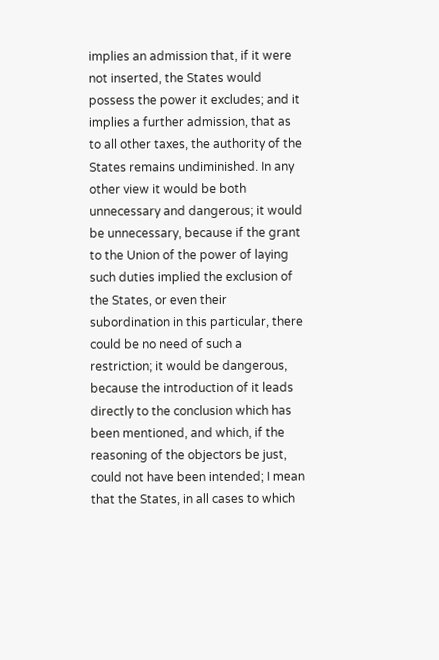implies an admission that, if it were not inserted, the States would possess the power it excludes; and it implies a further admission, that as to all other taxes, the authority of the States remains undiminished. In any other view it would be both unnecessary and dangerous; it would be unnecessary, because if the grant to the Union of the power of laying such duties implied the exclusion of the States, or even their subordination in this particular, there could be no need of such a restriction; it would be dangerous, because the introduction of it leads directly to the conclusion which has been mentioned, and which, if the reasoning of the objectors be just, could not have been intended; I mean that the States, in all cases to which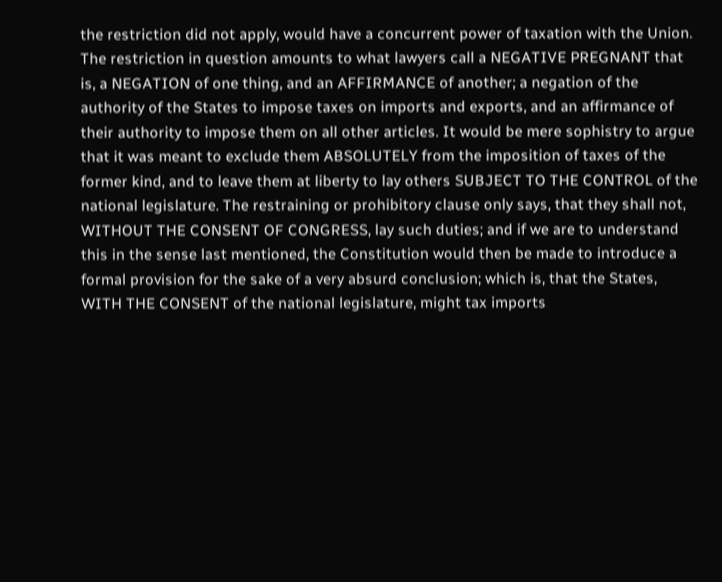the restriction did not apply, would have a concurrent power of taxation with the Union. The restriction in question amounts to what lawyers call a NEGATIVE PREGNANT that is, a NEGATION of one thing, and an AFFIRMANCE of another; a negation of the authority of the States to impose taxes on imports and exports, and an affirmance of their authority to impose them on all other articles. It would be mere sophistry to argue that it was meant to exclude them ABSOLUTELY from the imposition of taxes of the former kind, and to leave them at liberty to lay others SUBJECT TO THE CONTROL of the national legislature. The restraining or prohibitory clause only says, that they shall not, WITHOUT THE CONSENT OF CONGRESS, lay such duties; and if we are to understand this in the sense last mentioned, the Constitution would then be made to introduce a formal provision for the sake of a very absurd conclusion; which is, that the States, WITH THE CONSENT of the national legislature, might tax imports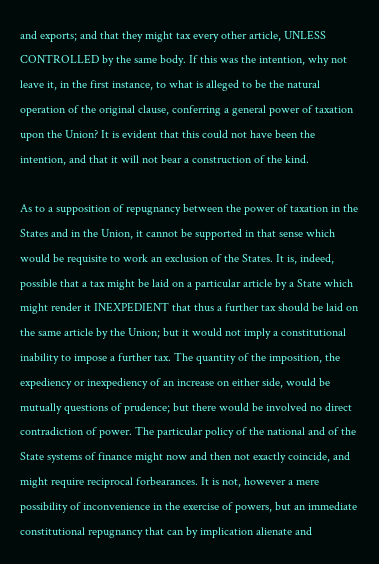and exports; and that they might tax every other article, UNLESS CONTROLLED by the same body. If this was the intention, why not leave it, in the first instance, to what is alleged to be the natural operation of the original clause, conferring a general power of taxation upon the Union? It is evident that this could not have been the intention, and that it will not bear a construction of the kind.

As to a supposition of repugnancy between the power of taxation in the States and in the Union, it cannot be supported in that sense which would be requisite to work an exclusion of the States. It is, indeed, possible that a tax might be laid on a particular article by a State which might render it INEXPEDIENT that thus a further tax should be laid on the same article by the Union; but it would not imply a constitutional inability to impose a further tax. The quantity of the imposition, the expediency or inexpediency of an increase on either side, would be mutually questions of prudence; but there would be involved no direct contradiction of power. The particular policy of the national and of the State systems of finance might now and then not exactly coincide, and might require reciprocal forbearances. It is not, however a mere possibility of inconvenience in the exercise of powers, but an immediate constitutional repugnancy that can by implication alienate and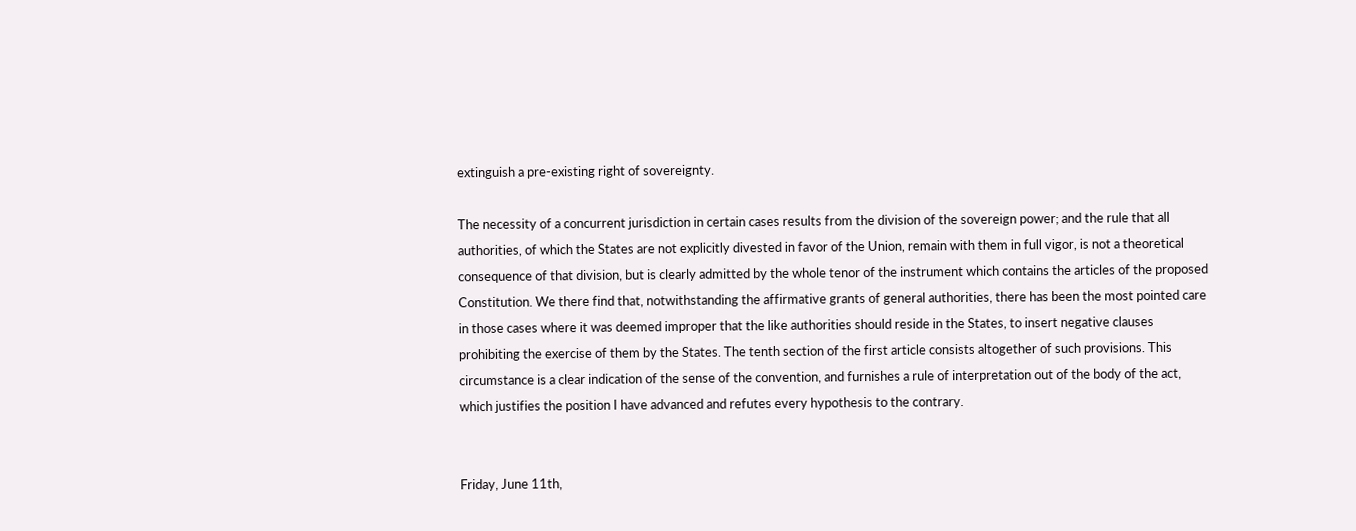extinguish a pre-existing right of sovereignty.

The necessity of a concurrent jurisdiction in certain cases results from the division of the sovereign power; and the rule that all authorities, of which the States are not explicitly divested in favor of the Union, remain with them in full vigor, is not a theoretical consequence of that division, but is clearly admitted by the whole tenor of the instrument which contains the articles of the proposed Constitution. We there find that, notwithstanding the affirmative grants of general authorities, there has been the most pointed care in those cases where it was deemed improper that the like authorities should reside in the States, to insert negative clauses prohibiting the exercise of them by the States. The tenth section of the first article consists altogether of such provisions. This circumstance is a clear indication of the sense of the convention, and furnishes a rule of interpretation out of the body of the act, which justifies the position I have advanced and refutes every hypothesis to the contrary.


Friday, June 11th,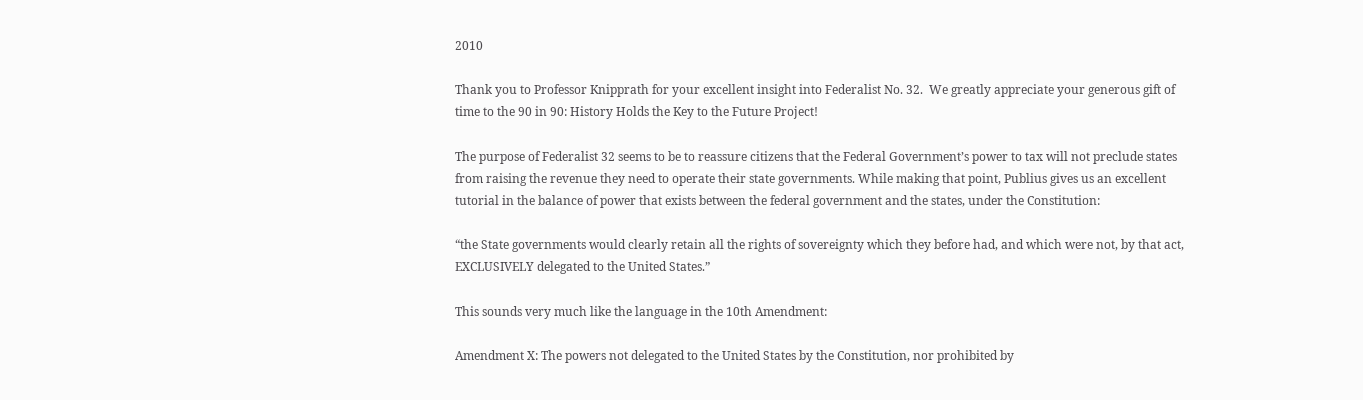2010

Thank you to Professor Knipprath for your excellent insight into Federalist No. 32.  We greatly appreciate your generous gift of time to the 90 in 90: History Holds the Key to the Future Project!

The purpose of Federalist 32 seems to be to reassure citizens that the Federal Government’s power to tax will not preclude states from raising the revenue they need to operate their state governments. While making that point, Publius gives us an excellent tutorial in the balance of power that exists between the federal government and the states, under the Constitution:

“the State governments would clearly retain all the rights of sovereignty which they before had, and which were not, by that act, EXCLUSIVELY delegated to the United States.”

This sounds very much like the language in the 10th Amendment:

Amendment X: The powers not delegated to the United States by the Constitution, nor prohibited by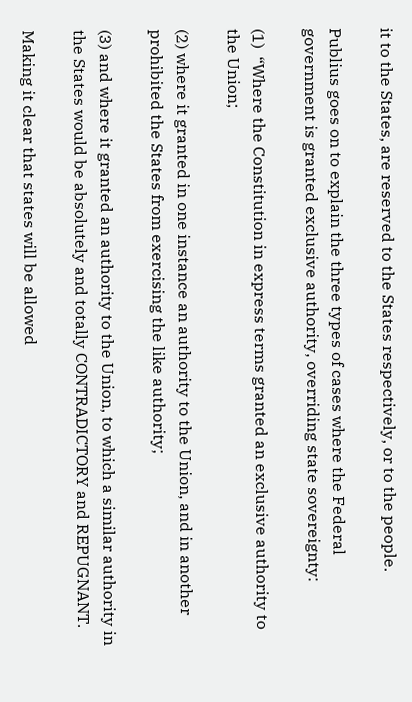it to the States, are reserved to the States respectively, or to the people.

Publius goes on to explain the three types of cases where the Federal government is granted exclusive authority, overriding state sovereignty:

(1)  “Where the Constitution in express terms granted an exclusive authority to the Union;

(2) where it granted in one instance an authority to the Union, and in another prohibited the States from exercising the like authority;

(3) and where it granted an authority to the Union, to which a similar authority in the States would be absolutely and totally CONTRADICTORY and REPUGNANT.

Making it clear that states will be allowed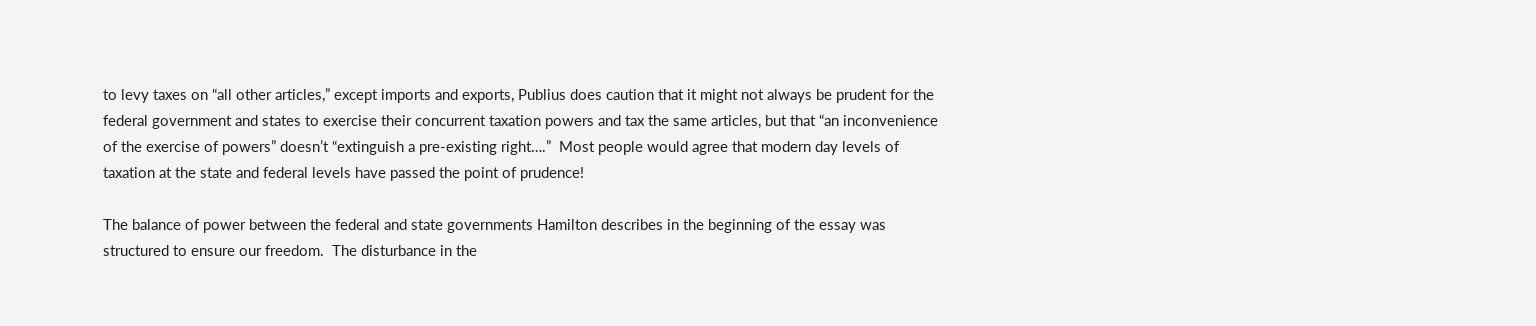to levy taxes on “all other articles,” except imports and exports, Publius does caution that it might not always be prudent for the federal government and states to exercise their concurrent taxation powers and tax the same articles, but that “an inconvenience of the exercise of powers” doesn’t “extinguish a pre-existing right….”  Most people would agree that modern day levels of taxation at the state and federal levels have passed the point of prudence!

The balance of power between the federal and state governments Hamilton describes in the beginning of the essay was structured to ensure our freedom.  The disturbance in the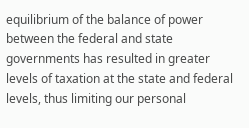equilibrium of the balance of power between the federal and state governments has resulted in greater levels of taxation at the state and federal levels, thus limiting our personal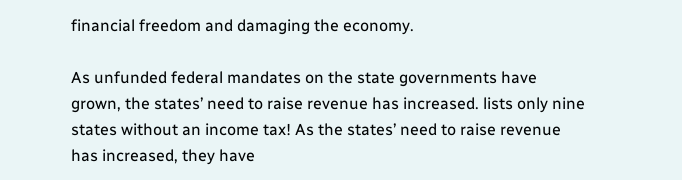financial freedom and damaging the economy.

As unfunded federal mandates on the state governments have grown, the states’ need to raise revenue has increased. lists only nine states without an income tax! As the states’ need to raise revenue has increased, they have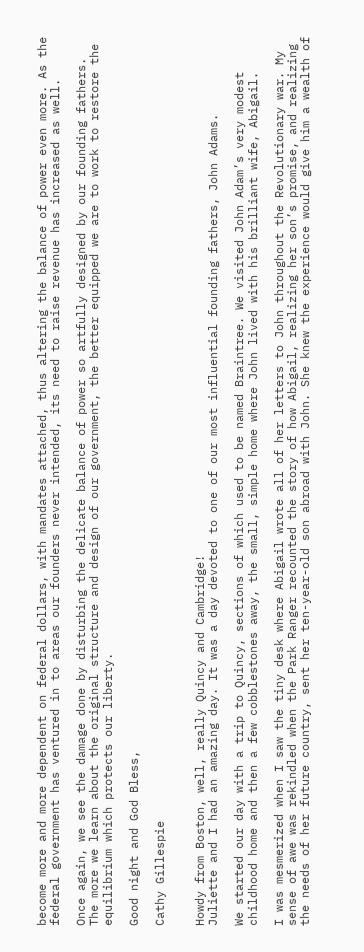become more and more dependent on federal dollars, with mandates attached, thus altering the balance of power even more. As the federal government has ventured in to areas our founders never intended, its need to raise revenue has increased as well.

Once again, we see the damage done by disturbing the delicate balance of power so artfully designed by our founding fathers.  The more we learn about the original structure and design of our government, the better equipped we are to work to restore the equilibrium which protects our liberty.

Good night and God Bless,

Cathy Gillespie


Howdy from Boston, well, really Quincy and Cambridge!
Juliette and I had an amazing day. It was a day devoted to one of our most influential founding fathers, John Adams.

We started our day with a trip to Quincy, sections of which used to be named Braintree. We visited John Adam’s very modest childhood home and then a few cobblestones away, the small, simple home where John lived with his brilliant wife, Abigail.

I was mesmerized when I saw the tiny desk where Abigail wrote all of her letters to John throughout the Revolutionary war. My sense of awe was rekindled when the Park Ranger recounted the story of how Abigail, realizing her son’s promise, and realizing the needs of her future country, sent her ten-year-old son abroad with John. She knew the experience would give him a wealth of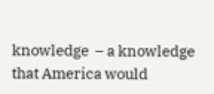knowledge  – a knowledge that America would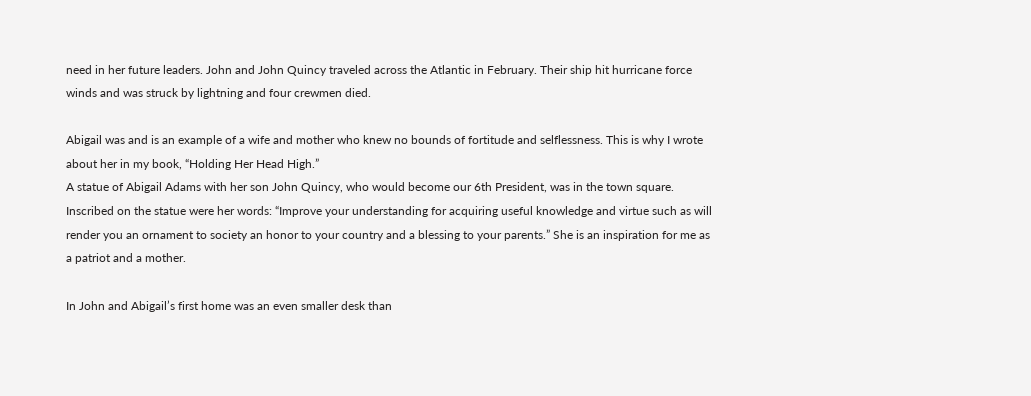need in her future leaders. John and John Quincy traveled across the Atlantic in February. Their ship hit hurricane force winds and was struck by lightning and four crewmen died.

Abigail was and is an example of a wife and mother who knew no bounds of fortitude and selflessness. This is why I wrote about her in my book, “Holding Her Head High.”
A statue of Abigail Adams with her son John Quincy, who would become our 6th President, was in the town square. Inscribed on the statue were her words: “Improve your understanding for acquiring useful knowledge and virtue such as will render you an ornament to society an honor to your country and a blessing to your parents.” She is an inspiration for me as a patriot and a mother.

In John and Abigail’s first home was an even smaller desk than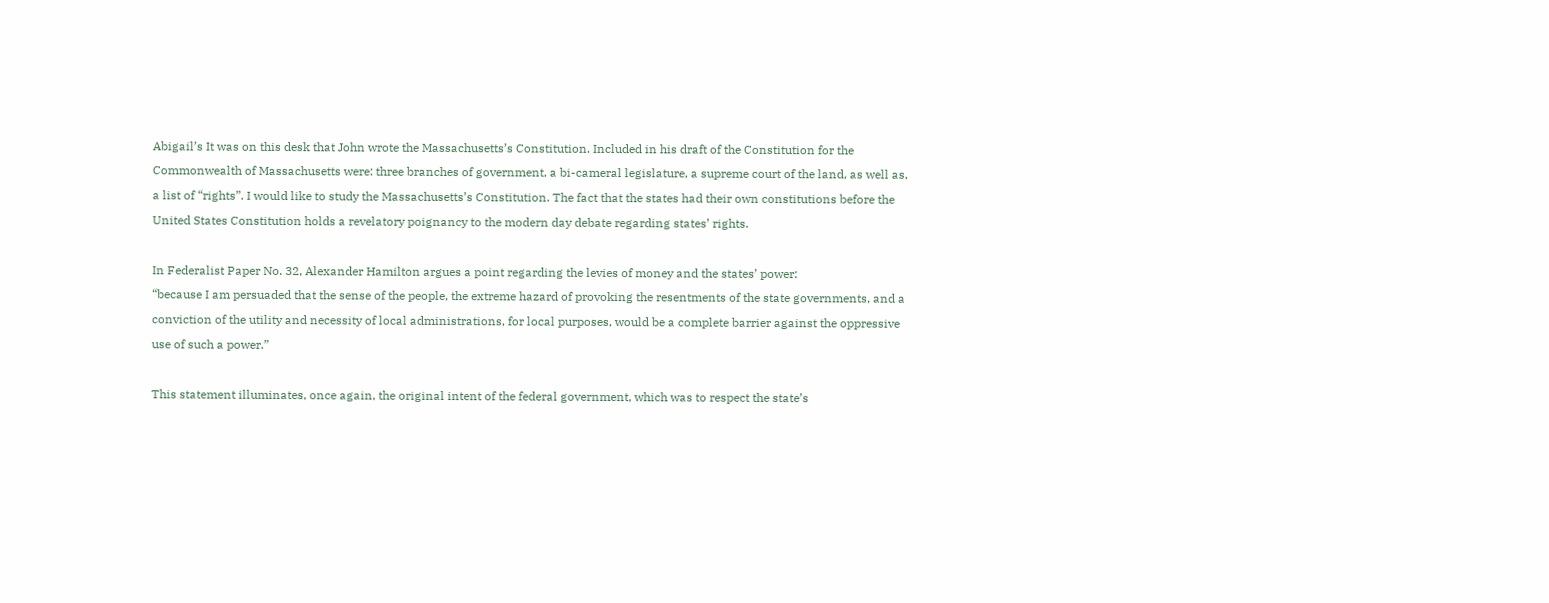Abigail’s It was on this desk that John wrote the Massachusetts’s Constitution. Included in his draft of the Constitution for the Commonwealth of Massachusetts were: three branches of government, a bi-cameral legislature, a supreme court of the land, as well as, a list of “rights”. I would like to study the Massachusetts’s Constitution. The fact that the states had their own constitutions before the United States Constitution holds a revelatory poignancy to the modern day debate regarding states’ rights.

In Federalist Paper No. 32, Alexander Hamilton argues a point regarding the levies of money and the states’ power:
“because I am persuaded that the sense of the people, the extreme hazard of provoking the resentments of the state governments, and a conviction of the utility and necessity of local administrations, for local purposes, would be a complete barrier against the oppressive use of such a power.”

This statement illuminates, once again, the original intent of the federal government, which was to respect the state’s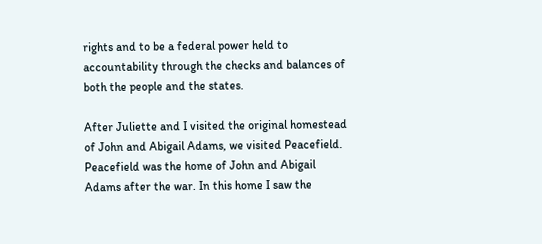rights and to be a federal power held to accountability through the checks and balances of both the people and the states.

After Juliette and I visited the original homestead of John and Abigail Adams, we visited Peacefield. Peacefield was the home of John and Abigail Adams after the war. In this home I saw the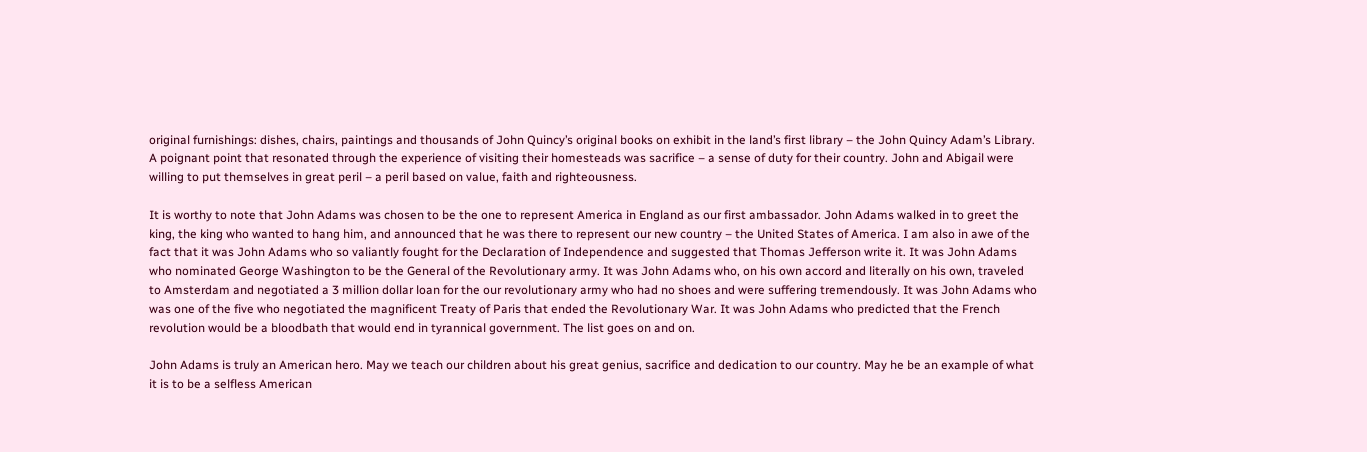original furnishings: dishes, chairs, paintings and thousands of John Quincy’s original books on exhibit in the land’s first library – the John Quincy Adam’s Library. A poignant point that resonated through the experience of visiting their homesteads was sacrifice – a sense of duty for their country. John and Abigail were willing to put themselves in great peril – a peril based on value, faith and righteousness.

It is worthy to note that John Adams was chosen to be the one to represent America in England as our first ambassador. John Adams walked in to greet the king, the king who wanted to hang him, and announced that he was there to represent our new country – the United States of America. I am also in awe of the fact that it was John Adams who so valiantly fought for the Declaration of Independence and suggested that Thomas Jefferson write it. It was John Adams who nominated George Washington to be the General of the Revolutionary army. It was John Adams who, on his own accord and literally on his own, traveled to Amsterdam and negotiated a 3 million dollar loan for the our revolutionary army who had no shoes and were suffering tremendously. It was John Adams who was one of the five who negotiated the magnificent Treaty of Paris that ended the Revolutionary War. It was John Adams who predicted that the French revolution would be a bloodbath that would end in tyrannical government. The list goes on and on.

John Adams is truly an American hero. May we teach our children about his great genius, sacrifice and dedication to our country. May he be an example of what it is to be a selfless American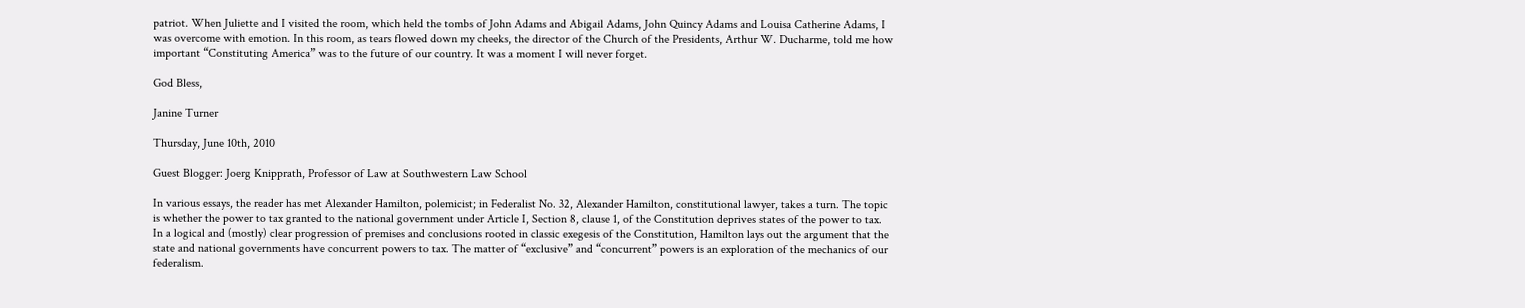patriot. When Juliette and I visited the room, which held the tombs of John Adams and Abigail Adams, John Quincy Adams and Louisa Catherine Adams, I was overcome with emotion. In this room, as tears flowed down my cheeks, the director of the Church of the Presidents, Arthur W. Ducharme, told me how important “Constituting America” was to the future of our country. It was a moment I will never forget.

God Bless,

Janine Turner

Thursday, June 10th, 2010

Guest Blogger: Joerg Knipprath, Professor of Law at Southwestern Law School

In various essays, the reader has met Alexander Hamilton, polemicist; in Federalist No. 32, Alexander Hamilton, constitutional lawyer, takes a turn. The topic is whether the power to tax granted to the national government under Article I, Section 8, clause 1, of the Constitution deprives states of the power to tax. In a logical and (mostly) clear progression of premises and conclusions rooted in classic exegesis of the Constitution, Hamilton lays out the argument that the state and national governments have concurrent powers to tax. The matter of “exclusive” and “concurrent” powers is an exploration of the mechanics of our federalism.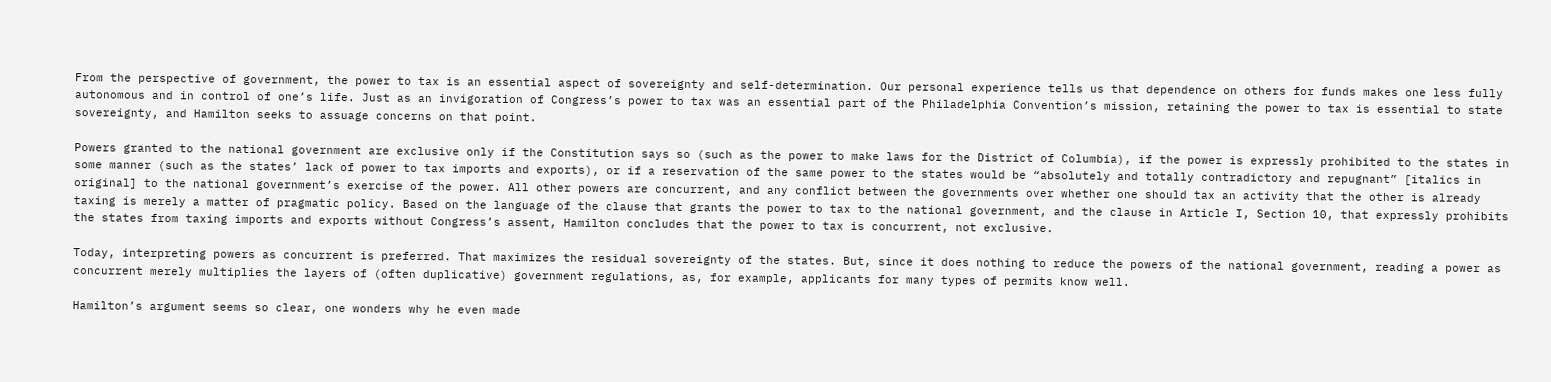From the perspective of government, the power to tax is an essential aspect of sovereignty and self-determination. Our personal experience tells us that dependence on others for funds makes one less fully autonomous and in control of one’s life. Just as an invigoration of Congress’s power to tax was an essential part of the Philadelphia Convention’s mission, retaining the power to tax is essential to state sovereignty, and Hamilton seeks to assuage concerns on that point.

Powers granted to the national government are exclusive only if the Constitution says so (such as the power to make laws for the District of Columbia), if the power is expressly prohibited to the states in some manner (such as the states’ lack of power to tax imports and exports), or if a reservation of the same power to the states would be “absolutely and totally contradictory and repugnant” [italics in original] to the national government’s exercise of the power. All other powers are concurrent, and any conflict between the governments over whether one should tax an activity that the other is already taxing is merely a matter of pragmatic policy. Based on the language of the clause that grants the power to tax to the national government, and the clause in Article I, Section 10, that expressly prohibits the states from taxing imports and exports without Congress’s assent, Hamilton concludes that the power to tax is concurrent, not exclusive.

Today, interpreting powers as concurrent is preferred. That maximizes the residual sovereignty of the states. But, since it does nothing to reduce the powers of the national government, reading a power as concurrent merely multiplies the layers of (often duplicative) government regulations, as, for example, applicants for many types of permits know well.

Hamilton’s argument seems so clear, one wonders why he even made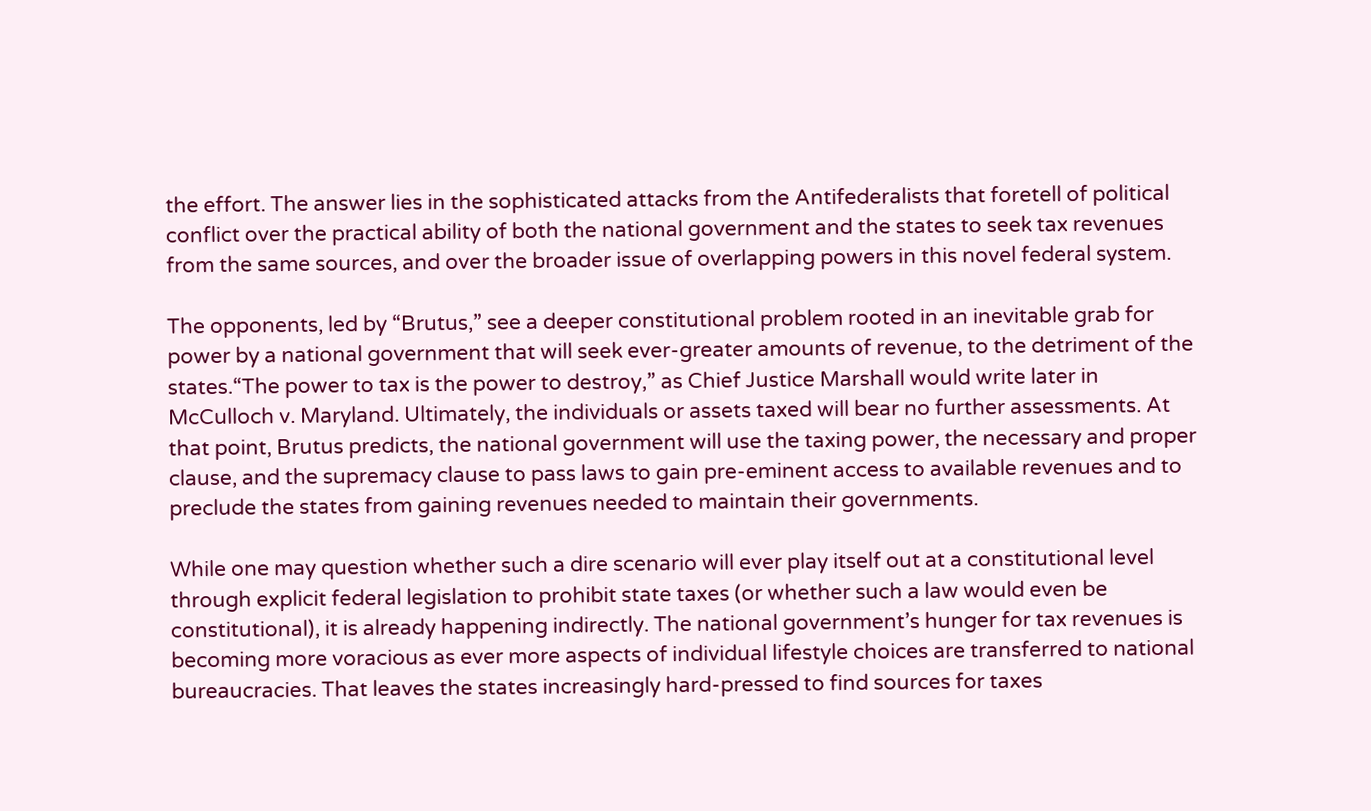the effort. The answer lies in the sophisticated attacks from the Antifederalists that foretell of political conflict over the practical ability of both the national government and the states to seek tax revenues from the same sources, and over the broader issue of overlapping powers in this novel federal system.

The opponents, led by “Brutus,” see a deeper constitutional problem rooted in an inevitable grab for power by a national government that will seek ever-greater amounts of revenue, to the detriment of the states.“The power to tax is the power to destroy,” as Chief Justice Marshall would write later in McCulloch v. Maryland. Ultimately, the individuals or assets taxed will bear no further assessments. At that point, Brutus predicts, the national government will use the taxing power, the necessary and proper clause, and the supremacy clause to pass laws to gain pre-eminent access to available revenues and to preclude the states from gaining revenues needed to maintain their governments.

While one may question whether such a dire scenario will ever play itself out at a constitutional level through explicit federal legislation to prohibit state taxes (or whether such a law would even be constitutional), it is already happening indirectly. The national government’s hunger for tax revenues is becoming more voracious as ever more aspects of individual lifestyle choices are transferred to national bureaucracies. That leaves the states increasingly hard-pressed to find sources for taxes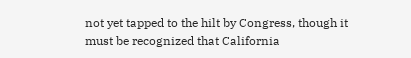not yet tapped to the hilt by Congress, though it must be recognized that California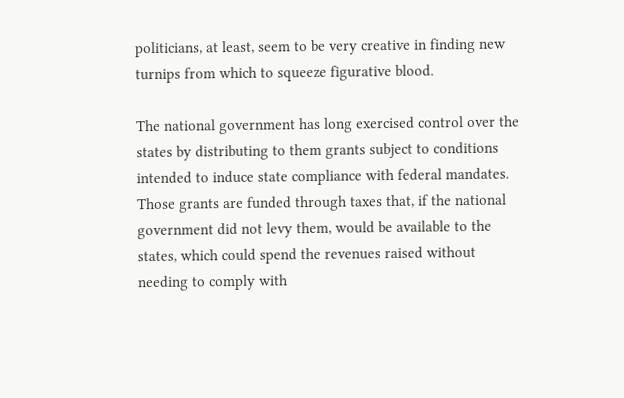politicians, at least, seem to be very creative in finding new turnips from which to squeeze figurative blood.

The national government has long exercised control over the states by distributing to them grants subject to conditions intended to induce state compliance with federal mandates. Those grants are funded through taxes that, if the national government did not levy them, would be available to the states, which could spend the revenues raised without needing to comply with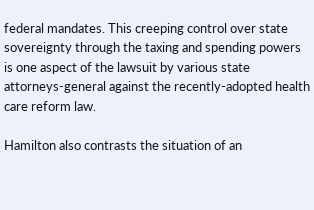federal mandates. This creeping control over state sovereignty through the taxing and spending powers is one aspect of the lawsuit by various state attorneys-general against the recently-adopted health care reform law.

Hamilton also contrasts the situation of an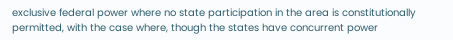exclusive federal power where no state participation in the area is constitutionally permitted, with the case where, though the states have concurrent power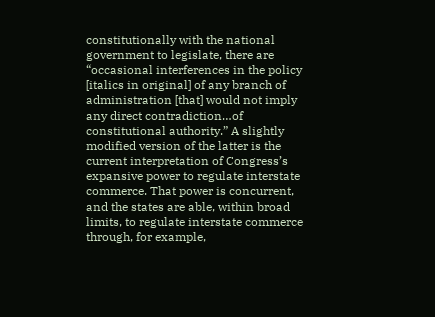constitutionally with the national government to legislate, there are “occasional interferences in the policy [italics in original] of any branch of administration [that] would not imply any direct contradiction…of constitutional authority.” A slightly modified version of the latter is the current interpretation of Congress’s expansive power to regulate interstate commerce. That power is concurrent, and the states are able, within broad limits, to regulate interstate commerce through, for example,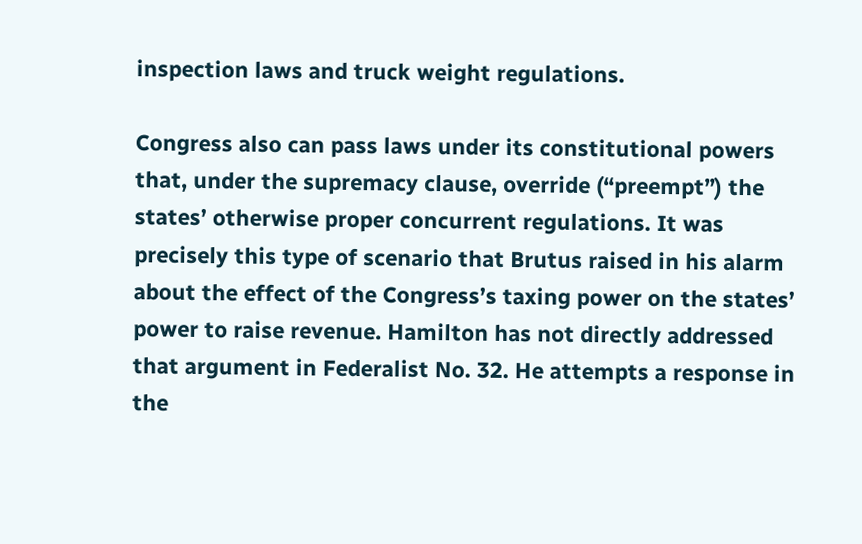inspection laws and truck weight regulations.

Congress also can pass laws under its constitutional powers that, under the supremacy clause, override (“preempt”) the states’ otherwise proper concurrent regulations. It was precisely this type of scenario that Brutus raised in his alarm about the effect of the Congress’s taxing power on the states’ power to raise revenue. Hamilton has not directly addressed that argument in Federalist No. 32. He attempts a response in the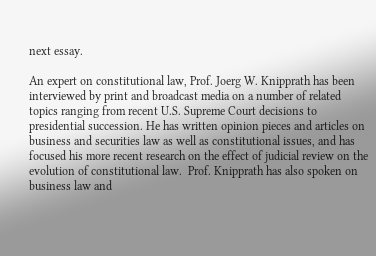next essay.

An expert on constitutional law, Prof. Joerg W. Knipprath has been interviewed by print and broadcast media on a number of related topics ranging from recent U.S. Supreme Court decisions to presidential succession. He has written opinion pieces and articles on business and securities law as well as constitutional issues, and has focused his more recent research on the effect of judicial review on the evolution of constitutional law.  Prof. Knipprath has also spoken on business law and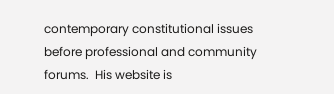contemporary constitutional issues before professional and community forums.  His website is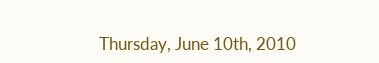Thursday, June 10th, 2010